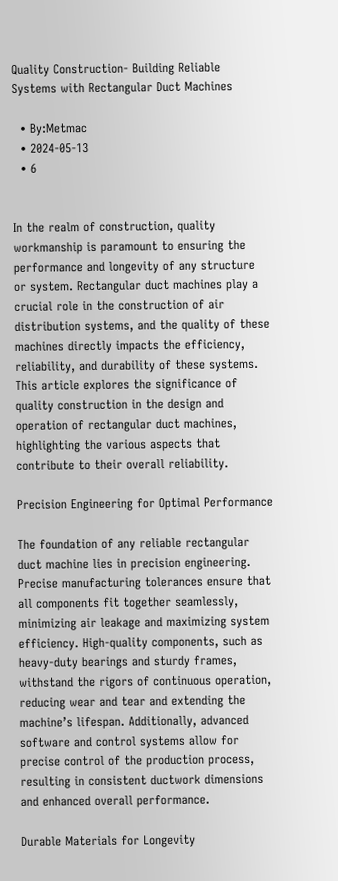Quality Construction- Building Reliable Systems with Rectangular Duct Machines

  • By:Metmac
  • 2024-05-13
  • 6


In the realm of construction, quality workmanship is paramount to ensuring the performance and longevity of any structure or system. Rectangular duct machines play a crucial role in the construction of air distribution systems, and the quality of these machines directly impacts the efficiency, reliability, and durability of these systems. This article explores the significance of quality construction in the design and operation of rectangular duct machines, highlighting the various aspects that contribute to their overall reliability.

Precision Engineering for Optimal Performance

The foundation of any reliable rectangular duct machine lies in precision engineering. Precise manufacturing tolerances ensure that all components fit together seamlessly, minimizing air leakage and maximizing system efficiency. High-quality components, such as heavy-duty bearings and sturdy frames, withstand the rigors of continuous operation, reducing wear and tear and extending the machine’s lifespan. Additionally, advanced software and control systems allow for precise control of the production process, resulting in consistent ductwork dimensions and enhanced overall performance.

Durable Materials for Longevity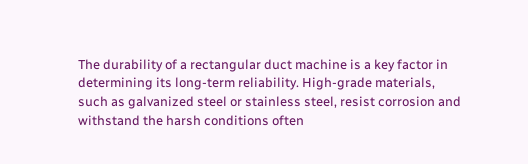The durability of a rectangular duct machine is a key factor in determining its long-term reliability. High-grade materials, such as galvanized steel or stainless steel, resist corrosion and withstand the harsh conditions often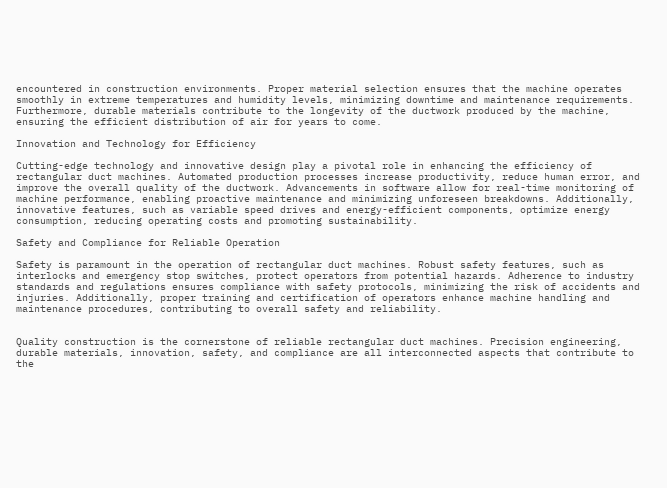encountered in construction environments. Proper material selection ensures that the machine operates smoothly in extreme temperatures and humidity levels, minimizing downtime and maintenance requirements. Furthermore, durable materials contribute to the longevity of the ductwork produced by the machine, ensuring the efficient distribution of air for years to come.

Innovation and Technology for Efficiency

Cutting-edge technology and innovative design play a pivotal role in enhancing the efficiency of rectangular duct machines. Automated production processes increase productivity, reduce human error, and improve the overall quality of the ductwork. Advancements in software allow for real-time monitoring of machine performance, enabling proactive maintenance and minimizing unforeseen breakdowns. Additionally, innovative features, such as variable speed drives and energy-efficient components, optimize energy consumption, reducing operating costs and promoting sustainability.

Safety and Compliance for Reliable Operation

Safety is paramount in the operation of rectangular duct machines. Robust safety features, such as interlocks and emergency stop switches, protect operators from potential hazards. Adherence to industry standards and regulations ensures compliance with safety protocols, minimizing the risk of accidents and injuries. Additionally, proper training and certification of operators enhance machine handling and maintenance procedures, contributing to overall safety and reliability.


Quality construction is the cornerstone of reliable rectangular duct machines. Precision engineering, durable materials, innovation, safety, and compliance are all interconnected aspects that contribute to the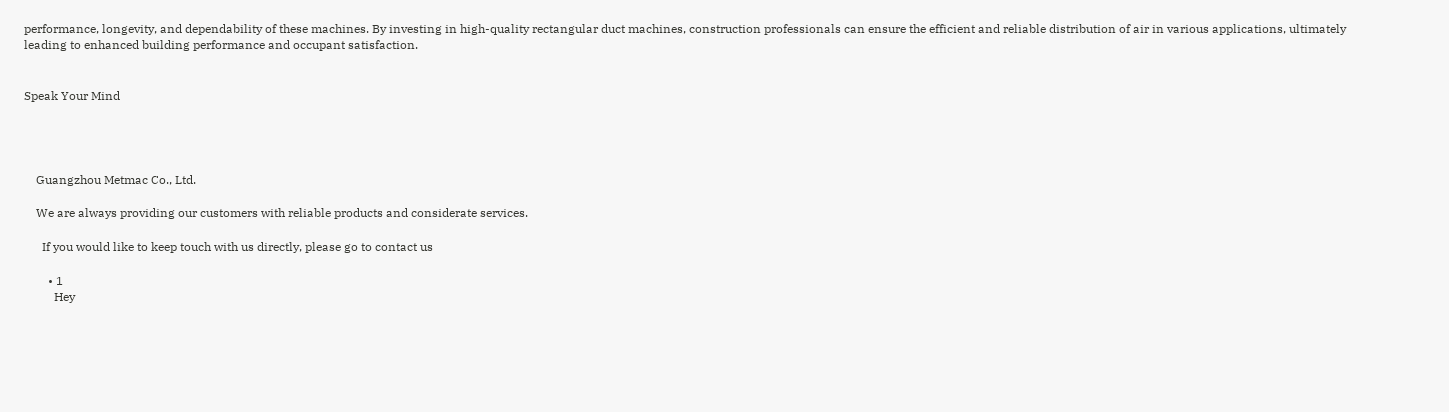performance, longevity, and dependability of these machines. By investing in high-quality rectangular duct machines, construction professionals can ensure the efficient and reliable distribution of air in various applications, ultimately leading to enhanced building performance and occupant satisfaction.


Speak Your Mind




    Guangzhou Metmac Co., Ltd.

    We are always providing our customers with reliable products and considerate services.

      If you would like to keep touch with us directly, please go to contact us

        • 1
          Hey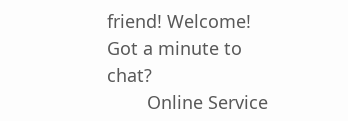friend! Welcome! Got a minute to chat?
        Online Service